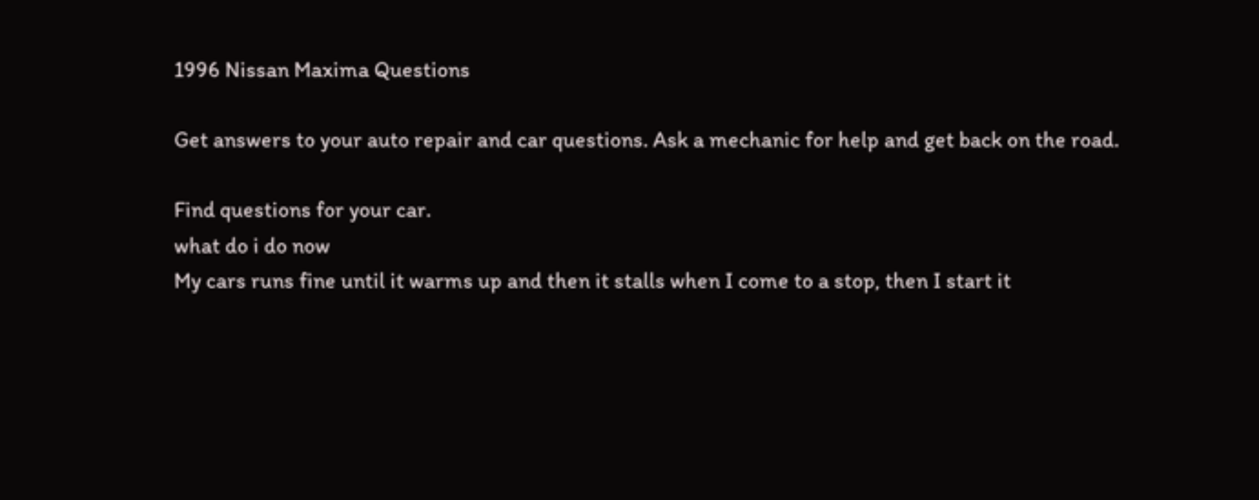1996 Nissan Maxima Questions

Get answers to your auto repair and car questions. Ask a mechanic for help and get back on the road.

Find questions for your car.
what do i do now
My cars runs fine until it warms up and then it stalls when I come to a stop, then I start it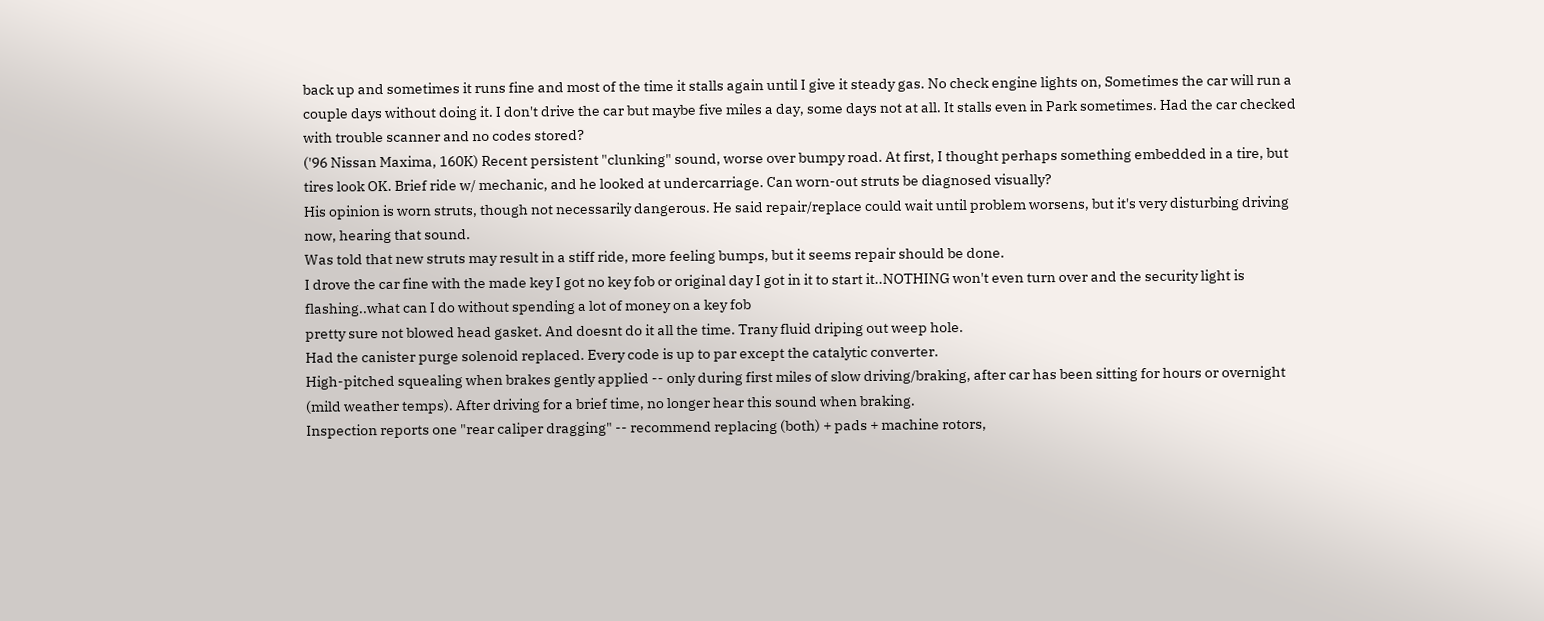back up and sometimes it runs fine and most of the time it stalls again until I give it steady gas. No check engine lights on, Sometimes the car will run a couple days without doing it. I don't drive the car but maybe five miles a day, some days not at all. It stalls even in Park sometimes. Had the car checked with trouble scanner and no codes stored?
('96 Nissan Maxima, 160K) Recent persistent "clunking" sound, worse over bumpy road. At first, I thought perhaps something embedded in a tire, but tires look OK. Brief ride w/ mechanic, and he looked at undercarriage. Can worn-out struts be diagnosed visually?
His opinion is worn struts, though not necessarily dangerous. He said repair/replace could wait until problem worsens, but it's very disturbing driving now, hearing that sound.
Was told that new struts may result in a stiff ride, more feeling bumps, but it seems repair should be done.
I drove the car fine with the made key I got no key fob or original day I got in it to start it..NOTHING won't even turn over and the security light is flashing..what can I do without spending a lot of money on a key fob
pretty sure not blowed head gasket. And doesnt do it all the time. Trany fluid driping out weep hole.
Had the canister purge solenoid replaced. Every code is up to par except the catalytic converter.
High-pitched squealing when brakes gently applied -- only during first miles of slow driving/braking, after car has been sitting for hours or overnight (mild weather temps). After driving for a brief time, no longer hear this sound when braking.
Inspection reports one "rear caliper dragging" -- recommend replacing (both) + pads + machine rotors,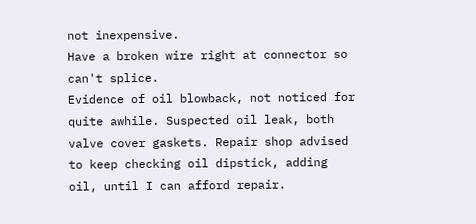not inexpensive.
Have a broken wire right at connector so can't splice.
Evidence of oil blowback, not noticed for quite awhile. Suspected oil leak, both valve cover gaskets. Repair shop advised to keep checking oil dipstick, adding oil, until I can afford repair.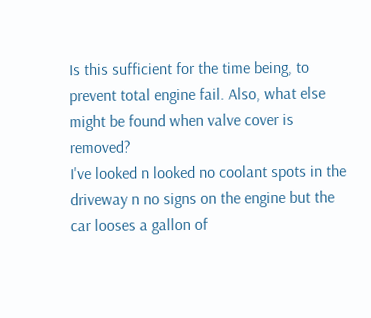Is this sufficient for the time being, to prevent total engine fail. Also, what else might be found when valve cover is removed?
I've looked n looked no coolant spots in the driveway n no signs on the engine but the car looses a gallon of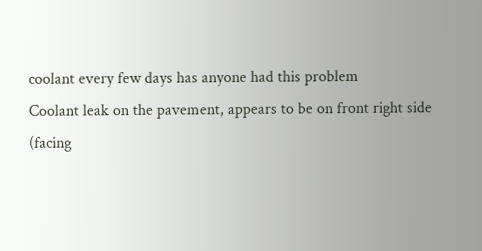coolant every few days has anyone had this problem
Coolant leak on the pavement, appears to be on front right side (facing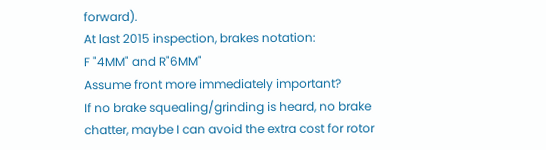forward).
At last 2015 inspection, brakes notation:
F "4MM" and R"6MM"
Assume front more immediately important?
If no brake squealing/grinding is heard, no brake chatter, maybe I can avoid the extra cost for rotor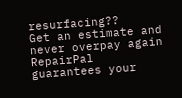resurfacing??
Get an estimate and never overpay again
RepairPal guarantees your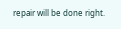repair will be done right.